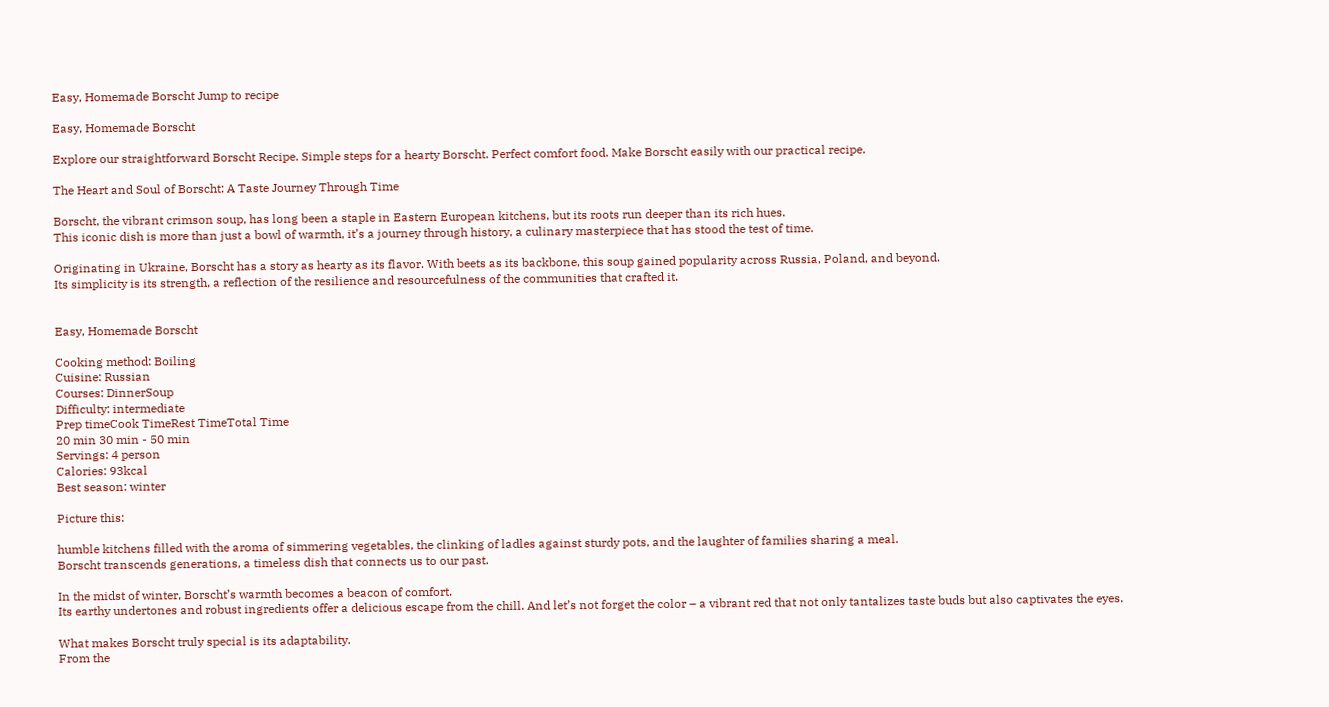Easy, Homemade Borscht Jump to recipe

Easy, Homemade Borscht

Explore our straightforward Borscht Recipe. Simple steps for a hearty Borscht. Perfect comfort food. Make Borscht easily with our practical recipe.

The Heart and Soul of Borscht: A Taste Journey Through Time

Borscht, the vibrant crimson soup, has long been a staple in Eastern European kitchens, but its roots run deeper than its rich hues.
This iconic dish is more than just a bowl of warmth, it’s a journey through history, a culinary masterpiece that has stood the test of time.

Originating in Ukraine, Borscht has a story as hearty as its flavor. With beets as its backbone, this soup gained popularity across Russia, Poland, and beyond.
Its simplicity is its strength, a reflection of the resilience and resourcefulness of the communities that crafted it.


Easy, Homemade Borscht

Cooking method: Boiling
Cuisine: Russian
Courses: DinnerSoup
Difficulty: intermediate
Prep timeCook TimeRest TimeTotal Time
20 min 30 min - 50 min
Servings: 4 person
Calories: 93kcal
Best season: winter

Picture this:

humble kitchens filled with the aroma of simmering vegetables, the clinking of ladles against sturdy pots, and the laughter of families sharing a meal.
Borscht transcends generations, a timeless dish that connects us to our past.

In the midst of winter, Borscht’s warmth becomes a beacon of comfort.
Its earthy undertones and robust ingredients offer a delicious escape from the chill. And let’s not forget the color – a vibrant red that not only tantalizes taste buds but also captivates the eyes.

What makes Borscht truly special is its adaptability.
From the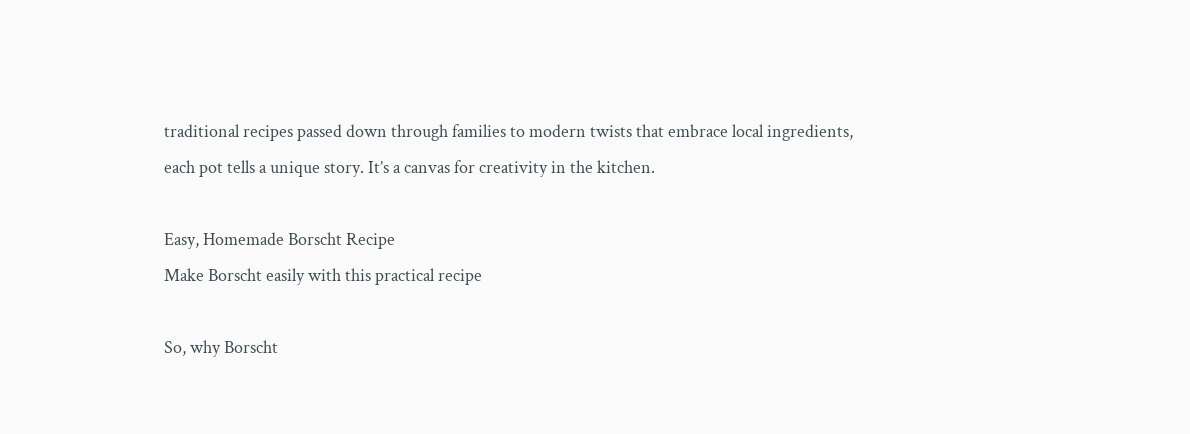traditional recipes passed down through families to modern twists that embrace local ingredients, each pot tells a unique story. It’s a canvas for creativity in the kitchen.

Easy, Homemade Borscht Recipe
Make Borscht easily with this practical recipe

So, why Borscht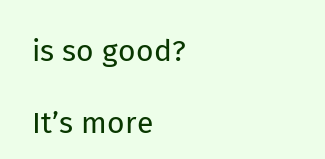is so good?

It’s more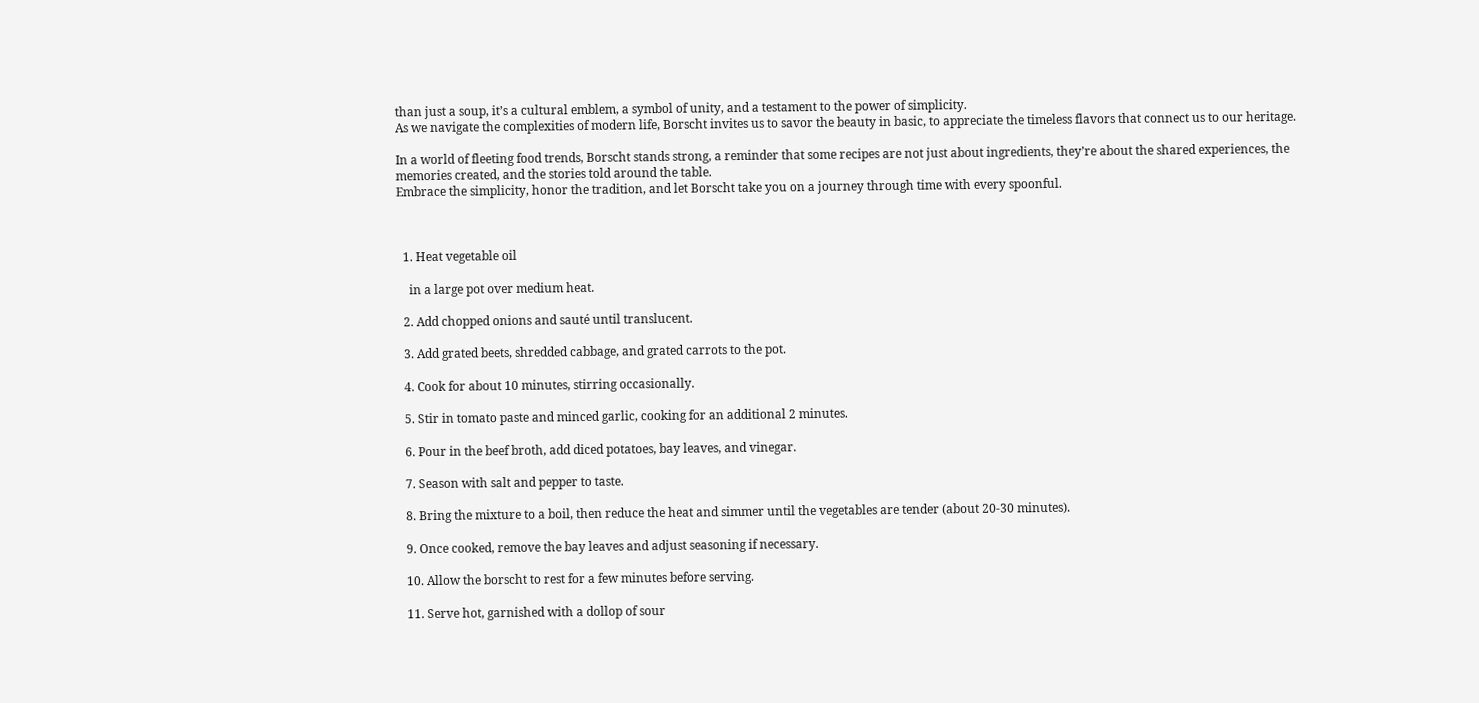than just a soup, it’s a cultural emblem, a symbol of unity, and a testament to the power of simplicity.
As we navigate the complexities of modern life, Borscht invites us to savor the beauty in basic, to appreciate the timeless flavors that connect us to our heritage.

In a world of fleeting food trends, Borscht stands strong, a reminder that some recipes are not just about ingredients, they’re about the shared experiences, the memories created, and the stories told around the table.
Embrace the simplicity, honor the tradition, and let Borscht take you on a journey through time with every spoonful.



  1. Heat vegetable oil

    in a large pot over medium heat.

  2. Add chopped onions and sauté until translucent.

  3. Add grated beets, shredded cabbage, and grated carrots to the pot.

  4. Cook for about 10 minutes, stirring occasionally.

  5. Stir in tomato paste and minced garlic, cooking for an additional 2 minutes.

  6. Pour in the beef broth, add diced potatoes, bay leaves, and vinegar.

  7. Season with salt and pepper to taste.

  8. Bring the mixture to a boil, then reduce the heat and simmer until the vegetables are tender (about 20-30 minutes).

  9. Once cooked, remove the bay leaves and adjust seasoning if necessary.

  10. Allow the borscht to rest for a few minutes before serving.

  11. Serve hot, garnished with a dollop of sour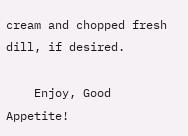cream and chopped fresh dill, if desired.

    Enjoy, Good Appetite!